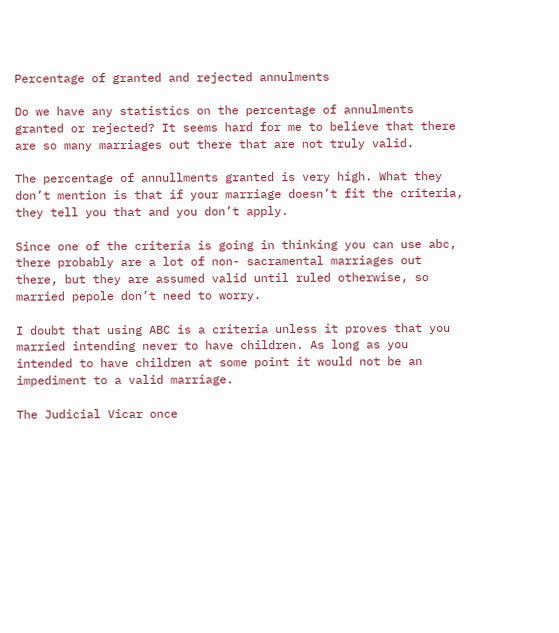Percentage of granted and rejected annulments

Do we have any statistics on the percentage of annulments granted or rejected? It seems hard for me to believe that there are so many marriages out there that are not truly valid.

The percentage of annullments granted is very high. What they don’t mention is that if your marriage doesn’t fit the criteria, they tell you that and you don’t apply.

Since one of the criteria is going in thinking you can use abc, there probably are a lot of non- sacramental marriages out there, but they are assumed valid until ruled otherwise, so married pepole don’t need to worry.

I doubt that using ABC is a criteria unless it proves that you married intending never to have children. As long as you intended to have children at some point it would not be an impediment to a valid marriage.

The Judicial Vicar once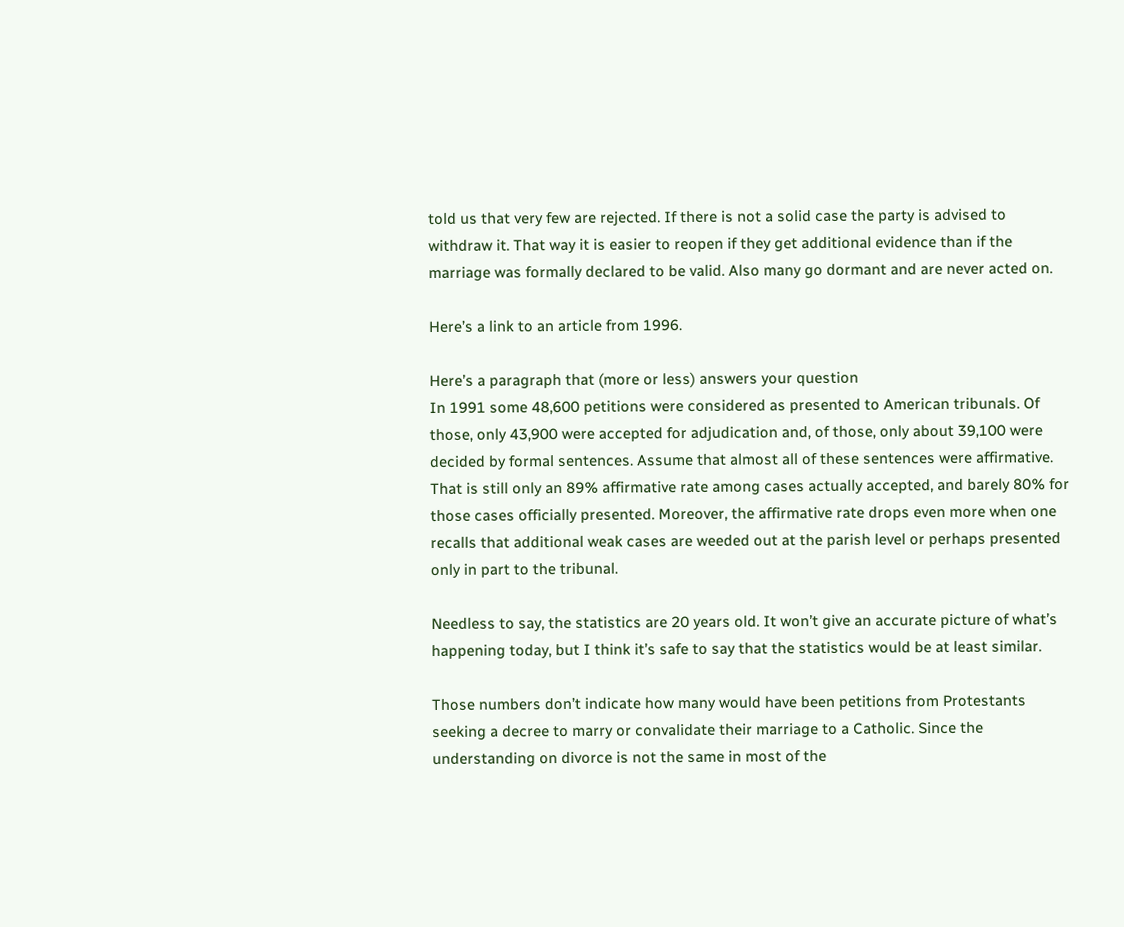told us that very few are rejected. If there is not a solid case the party is advised to withdraw it. That way it is easier to reopen if they get additional evidence than if the marriage was formally declared to be valid. Also many go dormant and are never acted on.

Here’s a link to an article from 1996.

Here’s a paragraph that (more or less) answers your question
In 1991 some 48,600 petitions were considered as presented to American tribunals. Of those, only 43,900 were accepted for adjudication and, of those, only about 39,100 were decided by formal sentences. Assume that almost all of these sentences were affirmative. That is still only an 89% affirmative rate among cases actually accepted, and barely 80% for those cases officially presented. Moreover, the affirmative rate drops even more when one recalls that additional weak cases are weeded out at the parish level or perhaps presented only in part to the tribunal.

Needless to say, the statistics are 20 years old. It won’t give an accurate picture of what’s happening today, but I think it’s safe to say that the statistics would be at least similar.

Those numbers don’t indicate how many would have been petitions from Protestants seeking a decree to marry or convalidate their marriage to a Catholic. Since the understanding on divorce is not the same in most of the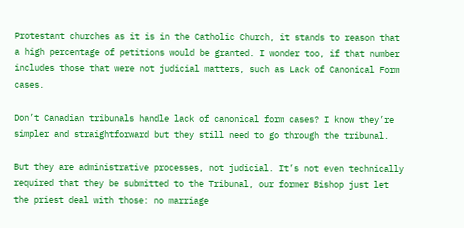Protestant churches as it is in the Catholic Church, it stands to reason that a high percentage of petitions would be granted. I wonder too, if that number includes those that were not judicial matters, such as Lack of Canonical Form cases.

Don’t Canadian tribunals handle lack of canonical form cases? I know they’re simpler and straightforward but they still need to go through the tribunal.

But they are administrative processes, not judicial. It’s not even technically required that they be submitted to the Tribunal, our former Bishop just let the priest deal with those: no marriage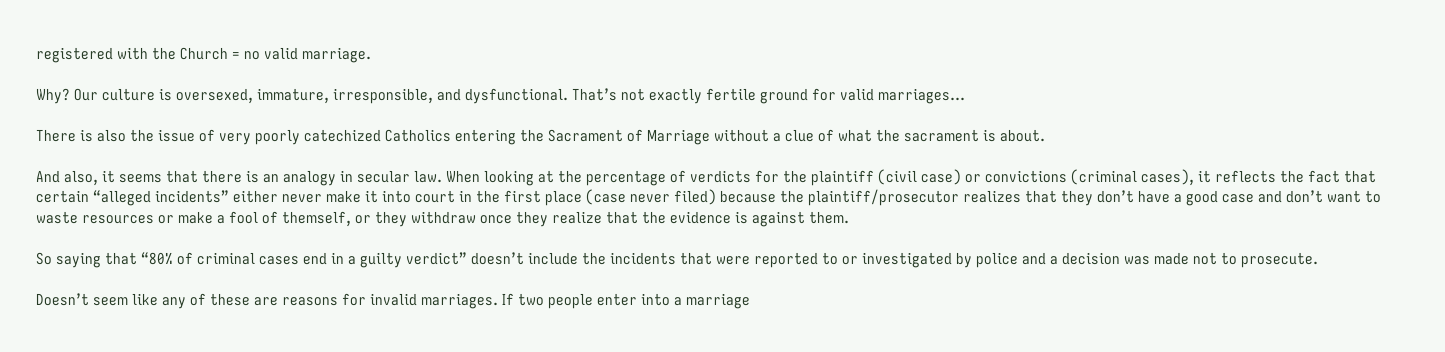registered with the Church = no valid marriage.

Why? Our culture is oversexed, immature, irresponsible, and dysfunctional. That’s not exactly fertile ground for valid marriages…

There is also the issue of very poorly catechized Catholics entering the Sacrament of Marriage without a clue of what the sacrament is about.

And also, it seems that there is an analogy in secular law. When looking at the percentage of verdicts for the plaintiff (civil case) or convictions (criminal cases), it reflects the fact that certain “alleged incidents” either never make it into court in the first place (case never filed) because the plaintiff/prosecutor realizes that they don’t have a good case and don’t want to waste resources or make a fool of themself, or they withdraw once they realize that the evidence is against them.

So saying that “80% of criminal cases end in a guilty verdict” doesn’t include the incidents that were reported to or investigated by police and a decision was made not to prosecute.

Doesn’t seem like any of these are reasons for invalid marriages. If two people enter into a marriage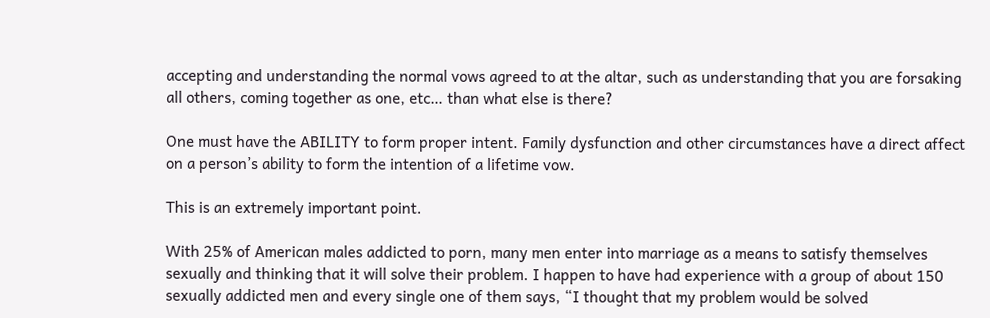accepting and understanding the normal vows agreed to at the altar, such as understanding that you are forsaking all others, coming together as one, etc… than what else is there?

One must have the ABILITY to form proper intent. Family dysfunction and other circumstances have a direct affect on a person’s ability to form the intention of a lifetime vow.

This is an extremely important point.

With 25% of American males addicted to porn, many men enter into marriage as a means to satisfy themselves sexually and thinking that it will solve their problem. I happen to have had experience with a group of about 150 sexually addicted men and every single one of them says, “I thought that my problem would be solved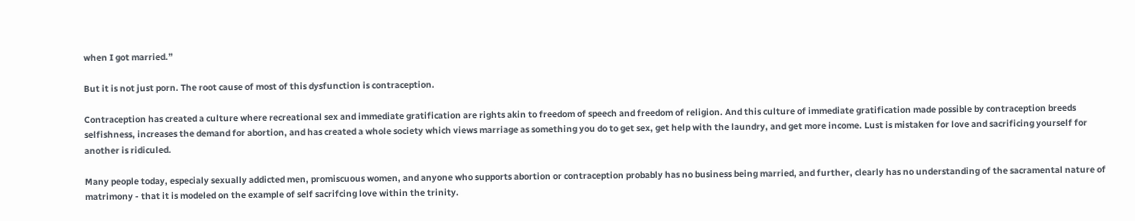when I got married.”

But it is not just porn. The root cause of most of this dysfunction is contraception.

Contraception has created a culture where recreational sex and immediate gratification are rights akin to freedom of speech and freedom of religion. And this culture of immediate gratification made possible by contraception breeds selfishness, increases the demand for abortion, and has created a whole society which views marriage as something you do to get sex, get help with the laundry, and get more income. Lust is mistaken for love and sacrificing yourself for another is ridiculed.

Many people today, especialy sexually addicted men, promiscuous women, and anyone who supports abortion or contraception probably has no business being married, and further, clearly has no understanding of the sacramental nature of matrimony - that it is modeled on the example of self sacrifcing love within the trinity.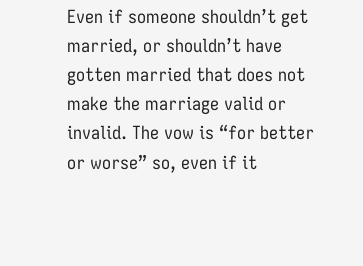Even if someone shouldn’t get married, or shouldn’t have gotten married that does not make the marriage valid or invalid. The vow is “for better or worse” so, even if it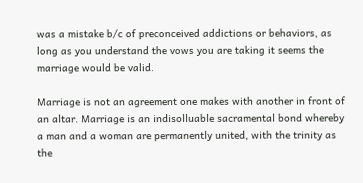was a mistake b/c of preconceived addictions or behaviors, as long as you understand the vows you are taking it seems the marriage would be valid.

Marriage is not an agreement one makes with another in front of an altar. Marriage is an indisolluable sacramental bond whereby a man and a woman are permanently united, with the trinity as the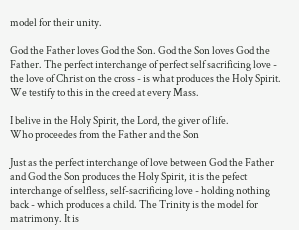model for their unity.

God the Father loves God the Son. God the Son loves God the Father. The perfect interchange of perfect self sacrificing love - the love of Christ on the cross - is what produces the Holy Spirit. We testify to this in the creed at every Mass.

I belive in the Holy Spirit, the Lord, the giver of life.
Who proceedes from the Father and the Son

Just as the perfect interchange of love between God the Father and God the Son produces the Holy Spirit, it is the pefect interchange of selfless, self-sacrificing love - holding nothing back - which produces a child. The Trinity is the model for matrimony. It is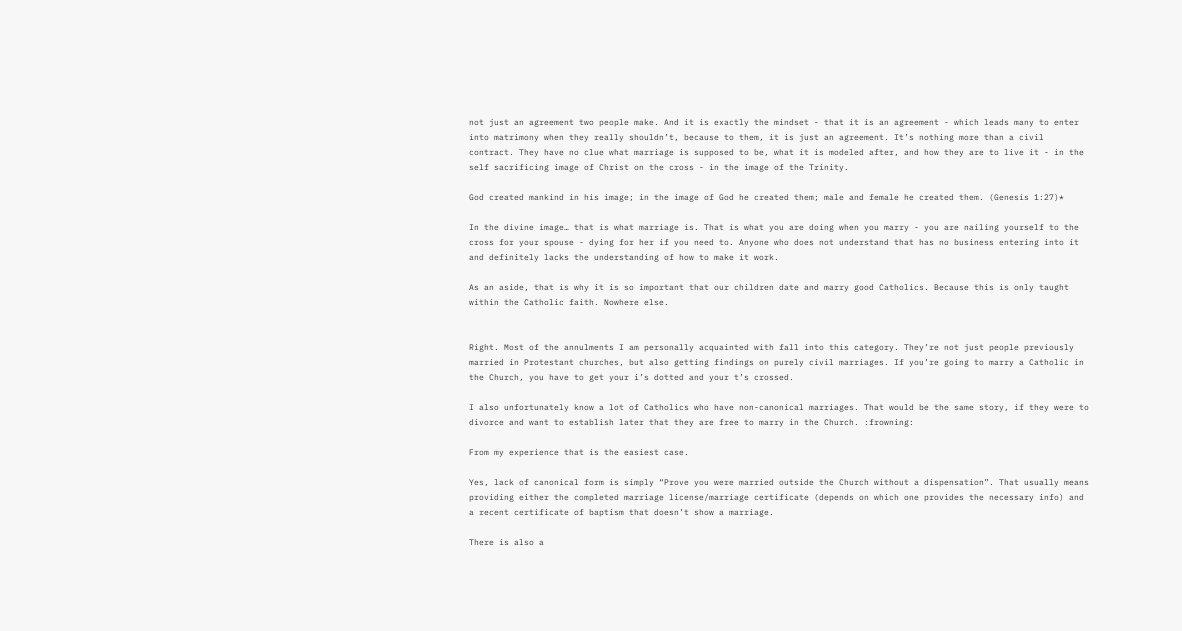not just an agreement two people make. And it is exactly the mindset - that it is an agreement - which leads many to enter into matrimony when they really shouldn’t, because to them, it is just an agreement. It’s nothing more than a civil contract. They have no clue what marriage is supposed to be, what it is modeled after, and how they are to live it - in the self sacrificing image of Christ on the cross - in the image of the Trinity.

God created mankind in his image; in the image of God he created them; male and female he created them. (Genesis 1:27)*

In the divine image… that is what marriage is. That is what you are doing when you marry - you are nailing yourself to the cross for your spouse - dying for her if you need to. Anyone who does not understand that has no business entering into it and definitely lacks the understanding of how to make it work.

As an aside, that is why it is so important that our children date and marry good Catholics. Because this is only taught within the Catholic faith. Nowhere else.


Right. Most of the annulments I am personally acquainted with fall into this category. They’re not just people previously married in Protestant churches, but also getting findings on purely civil marriages. If you’re going to marry a Catholic in the Church, you have to get your i’s dotted and your t’s crossed.

I also unfortunately know a lot of Catholics who have non-canonical marriages. That would be the same story, if they were to divorce and want to establish later that they are free to marry in the Church. :frowning:

From my experience that is the easiest case.

Yes, lack of canonical form is simply “Prove you were married outside the Church without a dispensation”. That usually means providing either the completed marriage license/marriage certificate (depends on which one provides the necessary info) and a recent certificate of baptism that doesn’t show a marriage.

There is also a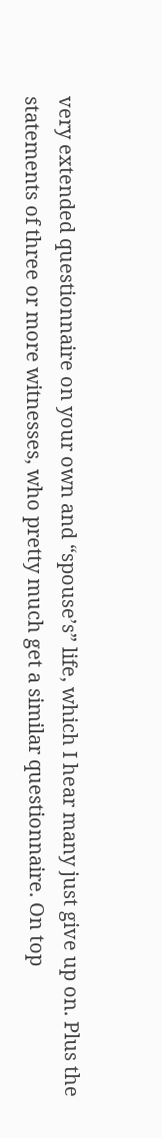very extended questionnaire on your own and “spouse’s” life, which I hear many just give up on. Plus the statements of three or more witnesses, who pretty much get a similar questionnaire. On top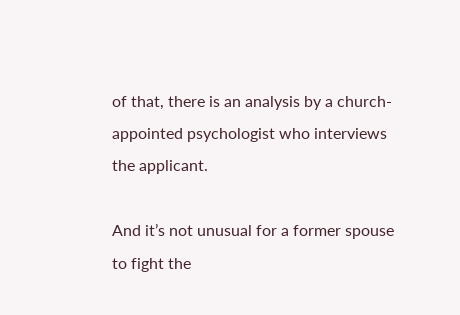of that, there is an analysis by a church-appointed psychologist who interviews the applicant.

And it’s not unusual for a former spouse to fight the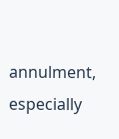annulment, especially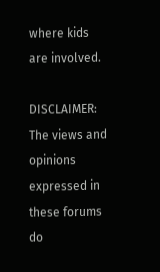where kids are involved.

DISCLAIMER: The views and opinions expressed in these forums do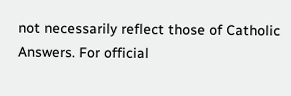not necessarily reflect those of Catholic Answers. For official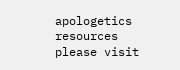apologetics resources please visit